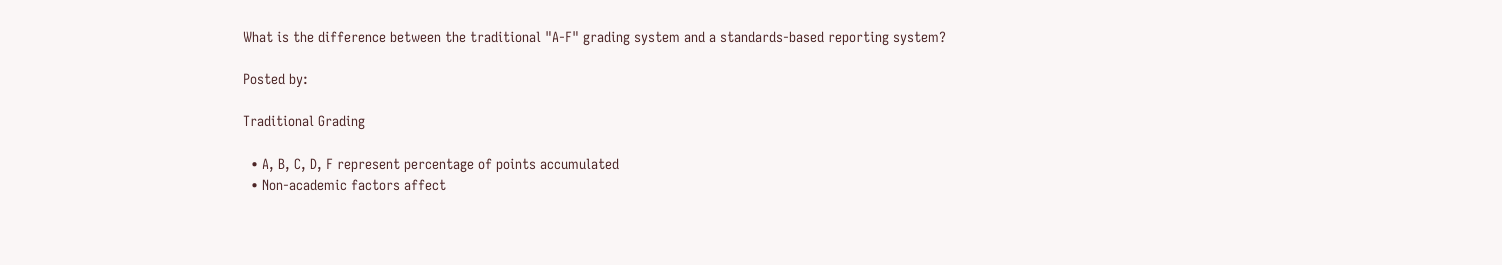What is the difference between the traditional "A-F" grading system and a standards-based reporting system?

Posted by:

Traditional Grading

  • A, B, C, D, F represent percentage of points accumulated
  • Non-academic factors affect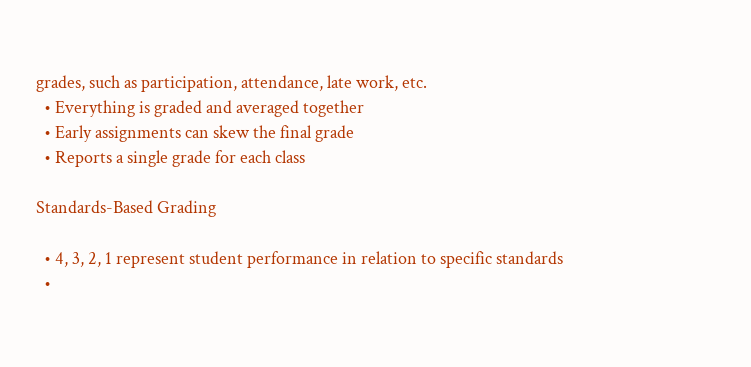grades, such as participation, attendance, late work, etc.
  • Everything is graded and averaged together
  • Early assignments can skew the final grade
  • Reports a single grade for each class

Standards-Based Grading

  • 4, 3, 2, 1 represent student performance in relation to specific standards
  •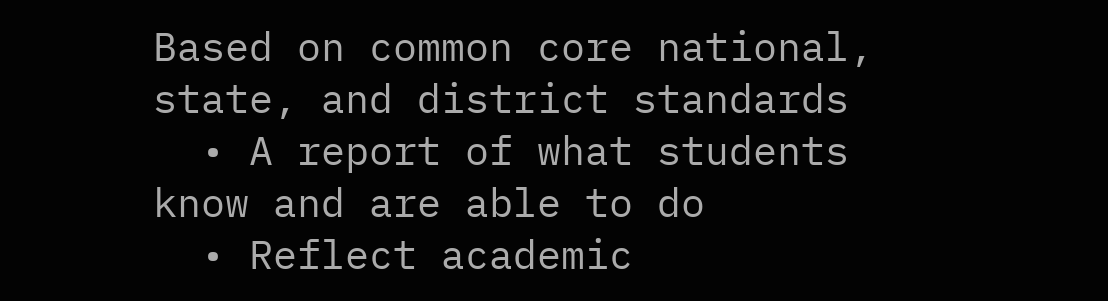Based on common core national, state, and district standards
  • A report of what students know and are able to do
  • Reflect academic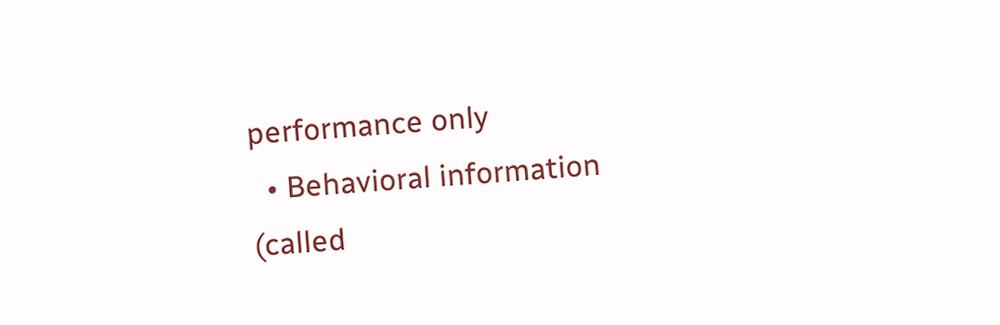performance only
  • Behavioral information (called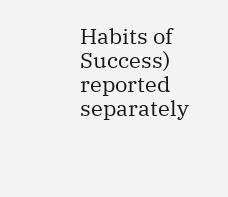Habits of Success) reported separately